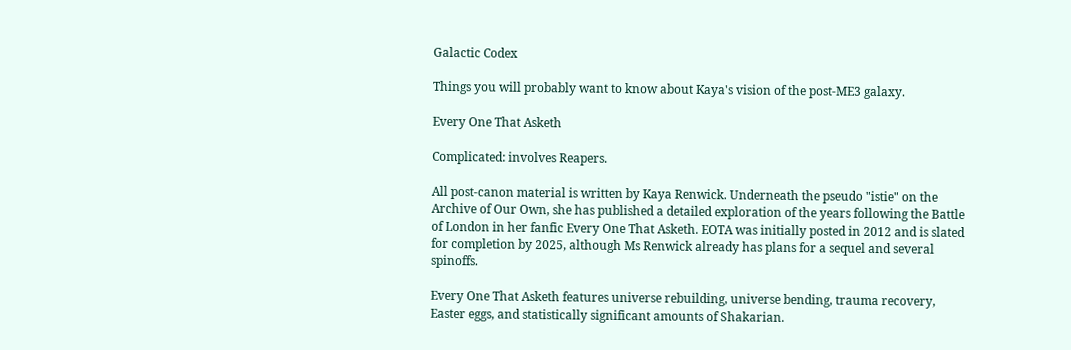Galactic Codex

Things you will probably want to know about Kaya's vision of the post-ME3 galaxy.

Every One That Asketh

Complicated: involves Reapers.

All post-canon material is written by Kaya Renwick. Underneath the pseudo "istie" on the Archive of Our Own, she has published a detailed exploration of the years following the Battle of London in her fanfic Every One That Asketh. EOTA was initially posted in 2012 and is slated for completion by 2025, although Ms Renwick already has plans for a sequel and several spinoffs.

Every One That Asketh features universe rebuilding, universe bending, trauma recovery, Easter eggs, and statistically significant amounts of Shakarian.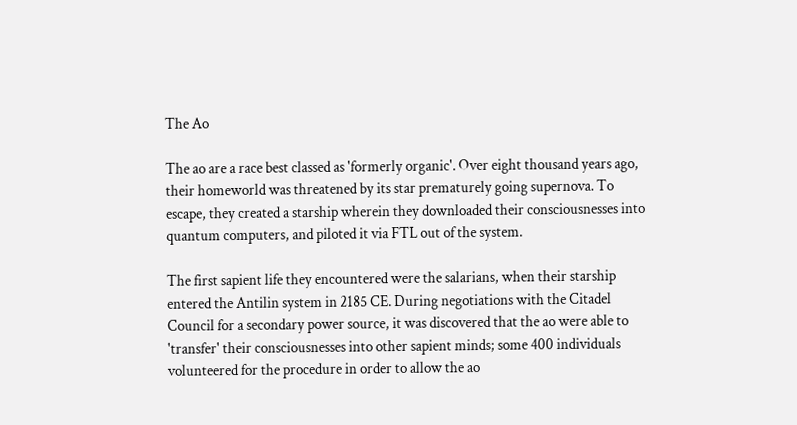The Ao

The ao are a race best classed as 'formerly organic'. Over eight thousand years ago, their homeworld was threatened by its star prematurely going supernova. To escape, they created a starship wherein they downloaded their consciousnesses into quantum computers, and piloted it via FTL out of the system.

The first sapient life they encountered were the salarians, when their starship entered the Antilin system in 2185 CE. During negotiations with the Citadel Council for a secondary power source, it was discovered that the ao were able to 'transfer' their consciousnesses into other sapient minds; some 400 individuals volunteered for the procedure in order to allow the ao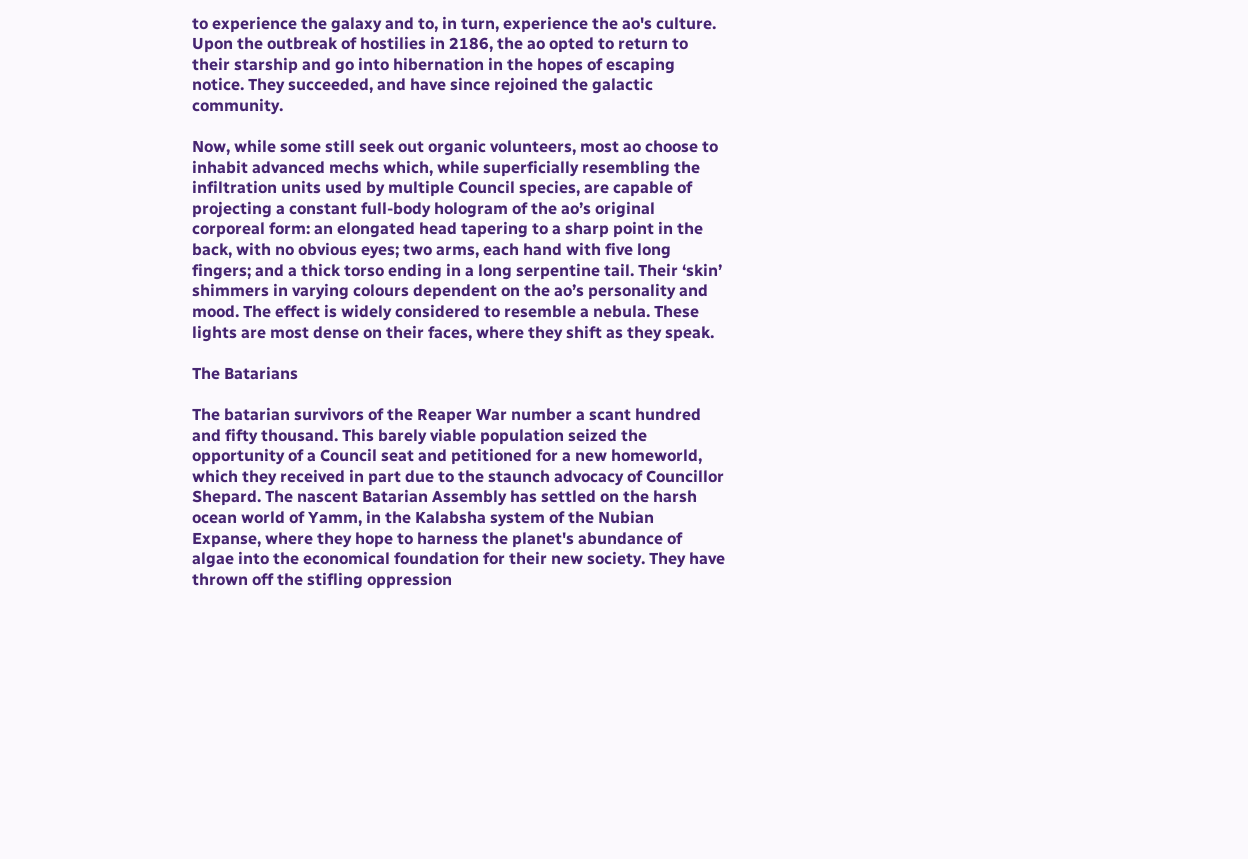to experience the galaxy and to, in turn, experience the ao's culture. Upon the outbreak of hostilies in 2186, the ao opted to return to their starship and go into hibernation in the hopes of escaping notice. They succeeded, and have since rejoined the galactic community.

Now, while some still seek out organic volunteers, most ao choose to inhabit advanced mechs which, while superficially resembling the infiltration units used by multiple Council species, are capable of projecting a constant full-body hologram of the ao’s original corporeal form: an elongated head tapering to a sharp point in the back, with no obvious eyes; two arms, each hand with five long fingers; and a thick torso ending in a long serpentine tail. Their ‘skin’ shimmers in varying colours dependent on the ao’s personality and mood. The effect is widely considered to resemble a nebula. These lights are most dense on their faces, where they shift as they speak.

The Batarians

The batarian survivors of the Reaper War number a scant hundred and fifty thousand. This barely viable population seized the opportunity of a Council seat and petitioned for a new homeworld, which they received in part due to the staunch advocacy of Councillor Shepard. The nascent Batarian Assembly has settled on the harsh ocean world of Yamm, in the Kalabsha system of the Nubian Expanse, where they hope to harness the planet's abundance of algae into the economical foundation for their new society. They have thrown off the stifling oppression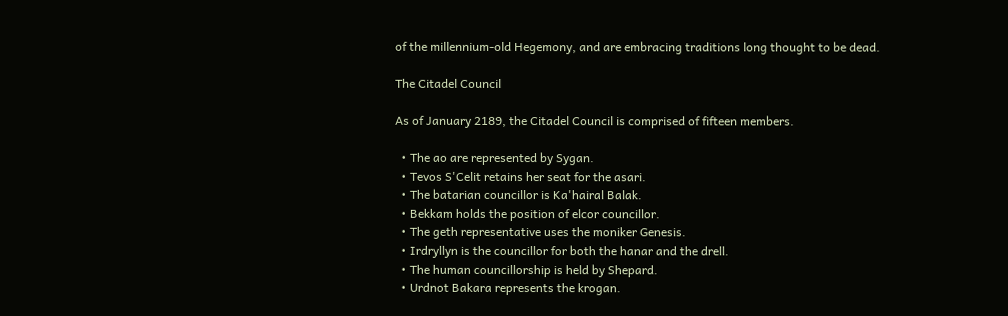of the millennium-old Hegemony, and are embracing traditions long thought to be dead.

The Citadel Council

As of January 2189, the Citadel Council is comprised of fifteen members.

  • The ao are represented by Sygan.
  • Tevos S'Celit retains her seat for the asari.
  • The batarian councillor is Ka'hairal Balak.
  • Bekkam holds the position of elcor councillor.
  • The geth representative uses the moniker Genesis.
  • Irdryllyn is the councillor for both the hanar and the drell.
  • The human councillorship is held by Shepard.
  • Urdnot Bakara represents the krogan.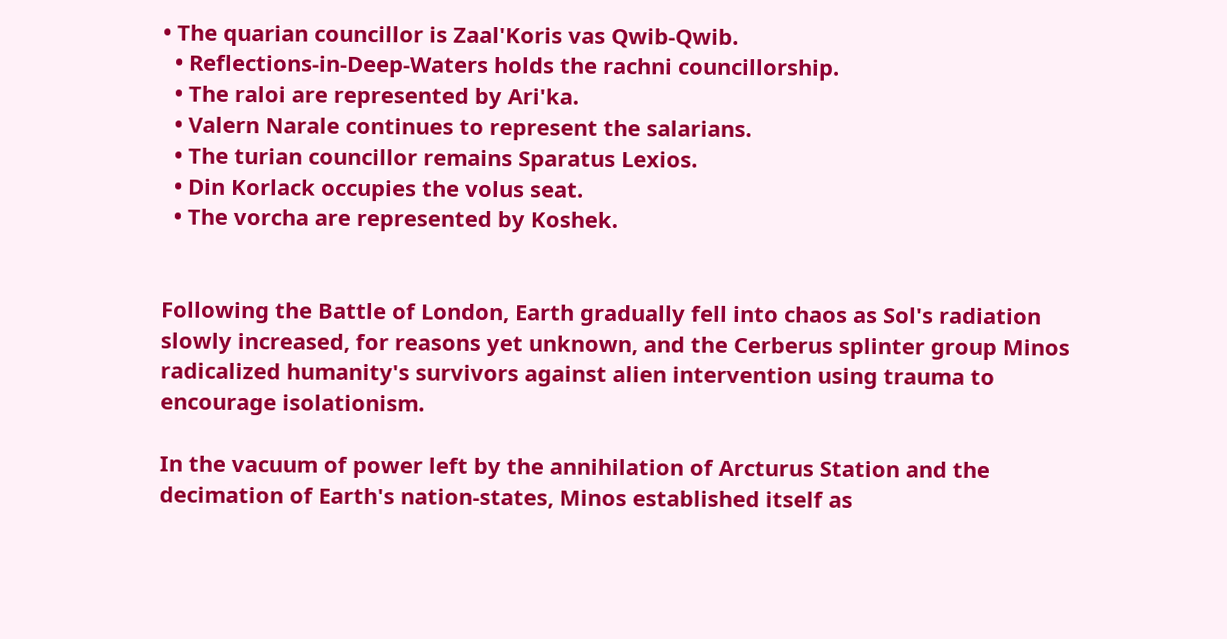• The quarian councillor is Zaal'Koris vas Qwib-Qwib.
  • Reflections-in-Deep-Waters holds the rachni councillorship.
  • The raloi are represented by Ari'ka.
  • Valern Narale continues to represent the salarians.
  • The turian councillor remains Sparatus Lexios.
  • Din Korlack occupies the volus seat.
  • The vorcha are represented by Koshek.


Following the Battle of London, Earth gradually fell into chaos as Sol's radiation slowly increased, for reasons yet unknown, and the Cerberus splinter group Minos radicalized humanity's survivors against alien intervention using trauma to encourage isolationism.

In the vacuum of power left by the annihilation of Arcturus Station and the decimation of Earth's nation-states, Minos established itself as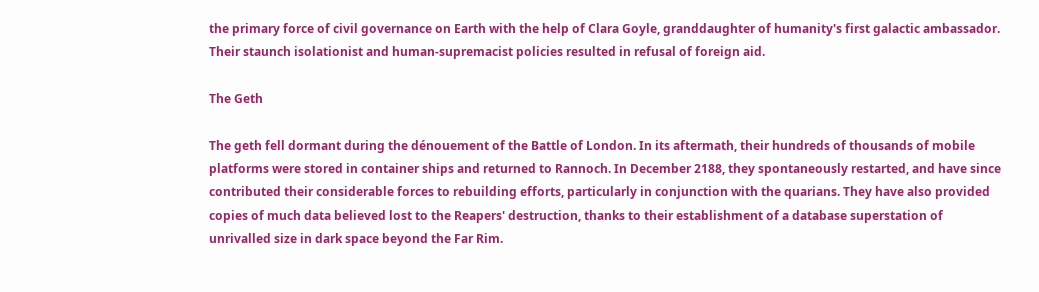the primary force of civil governance on Earth with the help of Clara Goyle, granddaughter of humanity's first galactic ambassador. Their staunch isolationist and human-supremacist policies resulted in refusal of foreign aid.

The Geth

The geth fell dormant during the dénouement of the Battle of London. In its aftermath, their hundreds of thousands of mobile platforms were stored in container ships and returned to Rannoch. In December 2188, they spontaneously restarted, and have since contributed their considerable forces to rebuilding efforts, particularly in conjunction with the quarians. They have also provided copies of much data believed lost to the Reapers' destruction, thanks to their establishment of a database superstation of unrivalled size in dark space beyond the Far Rim.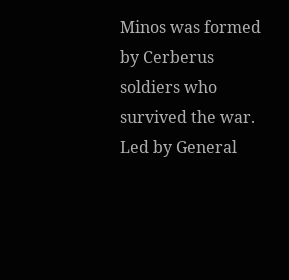Minos was formed by Cerberus soldiers who survived the war. Led by General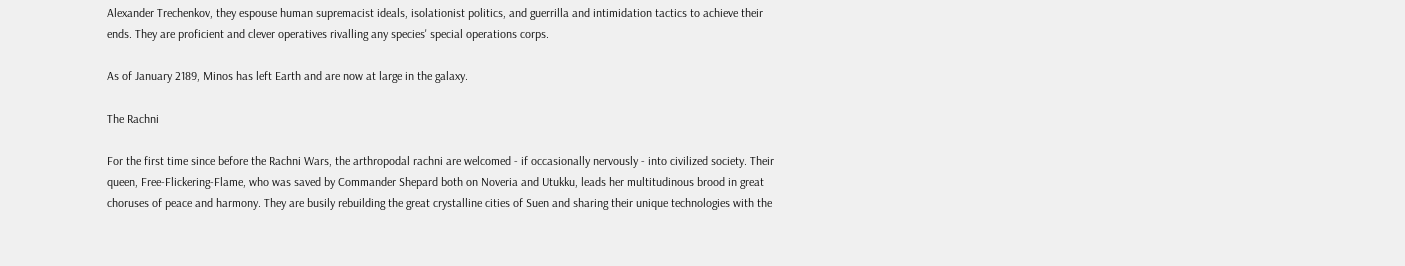Alexander Trechenkov, they espouse human supremacist ideals, isolationist politics, and guerrilla and intimidation tactics to achieve their ends. They are proficient and clever operatives rivalling any species' special operations corps.

As of January 2189, Minos has left Earth and are now at large in the galaxy.

The Rachni

For the first time since before the Rachni Wars, the arthropodal rachni are welcomed - if occasionally nervously - into civilized society. Their queen, Free-Flickering-Flame, who was saved by Commander Shepard both on Noveria and Utukku, leads her multitudinous brood in great choruses of peace and harmony. They are busily rebuilding the great crystalline cities of Suen and sharing their unique technologies with the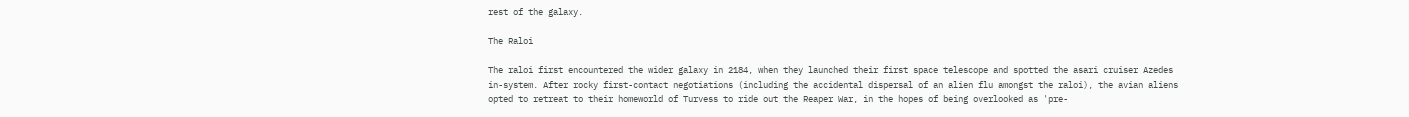rest of the galaxy.

The Raloi

The raloi first encountered the wider galaxy in 2184, when they launched their first space telescope and spotted the asari cruiser Azedes in-system. After rocky first-contact negotiations (including the accidental dispersal of an alien flu amongst the raloi), the avian aliens opted to retreat to their homeworld of Turvess to ride out the Reaper War, in the hopes of being overlooked as 'pre-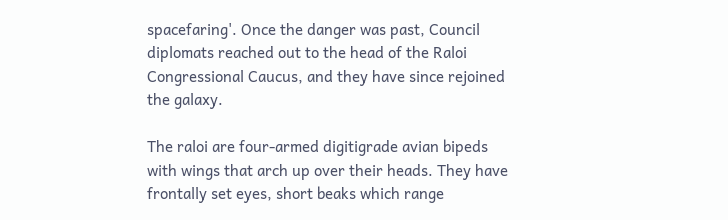spacefaring'. Once the danger was past, Council diplomats reached out to the head of the Raloi Congressional Caucus, and they have since rejoined the galaxy.

The raloi are four-armed digitigrade avian bipeds with wings that arch up over their heads. They have frontally set eyes, short beaks which range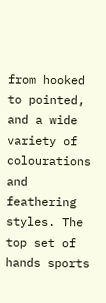from hooked to pointed, and a wide variety of colourations and feathering styles. The top set of hands sports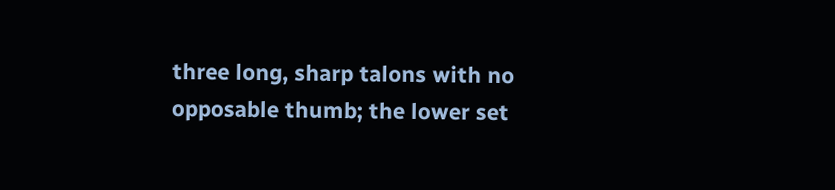three long, sharp talons with no opposable thumb; the lower set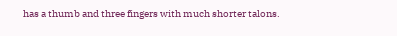has a thumb and three fingers with much shorter talons.